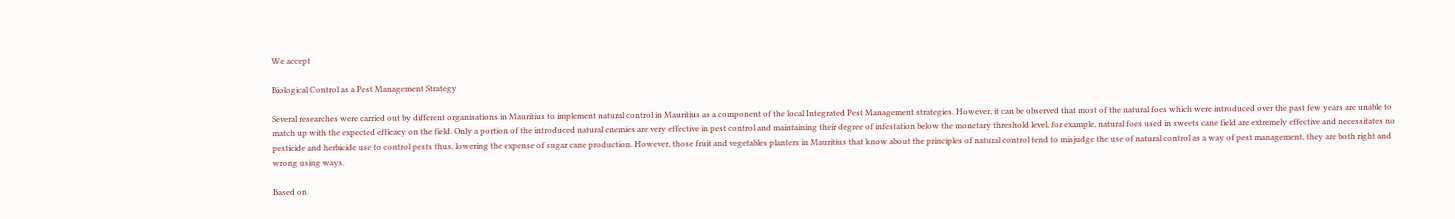We accept

Biological Control as a Pest Management Strategy

Several researches were carried out by different organisations in Mauritius to implement natural control in Mauritius as a component of the local Integrated Pest Management strategies. However, it can be observed that most of the natural foes which were introduced over the past few years are unable to match up with the expected efficacy on the field. Only a portion of the introduced natural enemies are very effective in pest control and maintaining their degree of infestation below the monetary threshold level, for example, natural foes used in sweets cane field are extremely effective and necessitates no pesticide and herbicide use to control pests thus, lowering the expense of sugar cane production. However, those fruit and vegetables planters in Mauritius that know about the principles of natural control tend to misjudge the use of natural control as a way of pest management, they are both right and wrong using ways.

Based on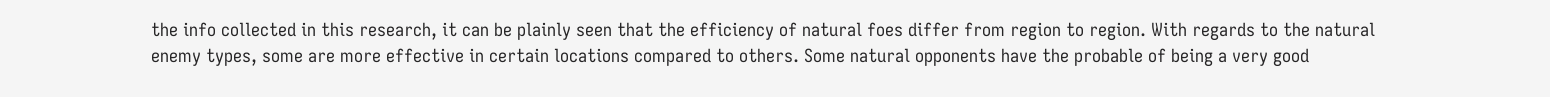the info collected in this research, it can be plainly seen that the efficiency of natural foes differ from region to region. With regards to the natural enemy types, some are more effective in certain locations compared to others. Some natural opponents have the probable of being a very good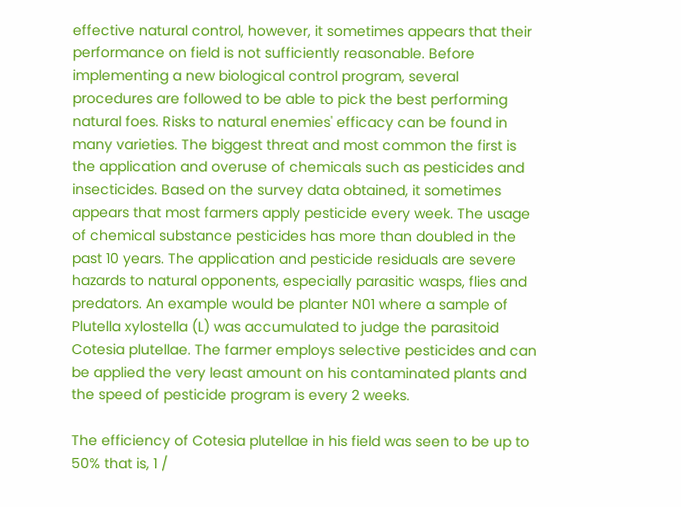effective natural control, however, it sometimes appears that their performance on field is not sufficiently reasonable. Before implementing a new biological control program, several procedures are followed to be able to pick the best performing natural foes. Risks to natural enemies' efficacy can be found in many varieties. The biggest threat and most common the first is the application and overuse of chemicals such as pesticides and insecticides. Based on the survey data obtained, it sometimes appears that most farmers apply pesticide every week. The usage of chemical substance pesticides has more than doubled in the past 10 years. The application and pesticide residuals are severe hazards to natural opponents, especially parasitic wasps, flies and predators. An example would be planter N01 where a sample of Plutella xylostella (L) was accumulated to judge the parasitoid Cotesia plutellae. The farmer employs selective pesticides and can be applied the very least amount on his contaminated plants and the speed of pesticide program is every 2 weeks.

The efficiency of Cotesia plutellae in his field was seen to be up to 50% that is, 1 /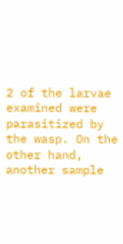2 of the larvae examined were parasitized by the wasp. On the other hand, another sample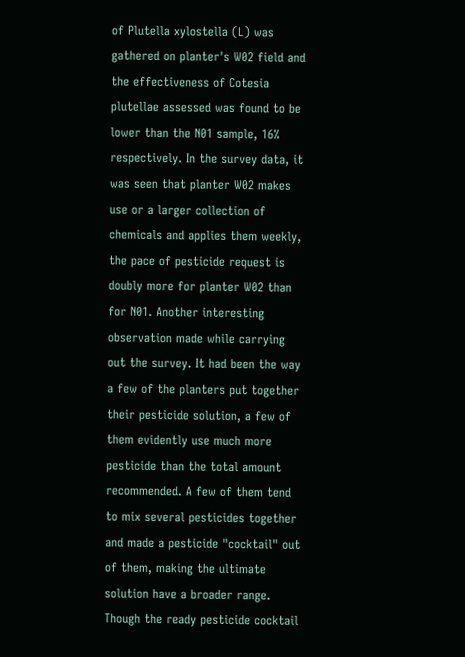of Plutella xylostella (L) was gathered on planter's W02 field and the effectiveness of Cotesia plutellae assessed was found to be lower than the N01 sample, 16% respectively. In the survey data, it was seen that planter W02 makes use or a larger collection of chemicals and applies them weekly, the pace of pesticide request is doubly more for planter W02 than for N01. Another interesting observation made while carrying out the survey. It had been the way a few of the planters put together their pesticide solution, a few of them evidently use much more pesticide than the total amount recommended. A few of them tend to mix several pesticides together and made a pesticide "cocktail" out of them, making the ultimate solution have a broader range. Though the ready pesticide cocktail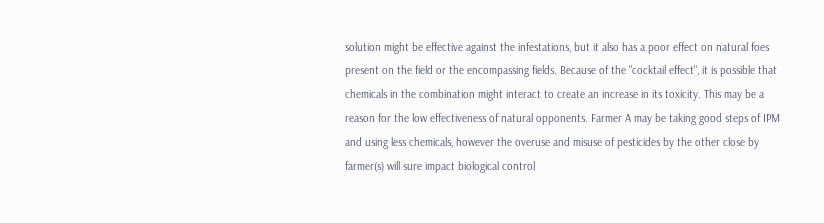solution might be effective against the infestations, but it also has a poor effect on natural foes present on the field or the encompassing fields. Because of the "cocktail effect", it is possible that chemicals in the combination might interact to create an increase in its toxicity. This may be a reason for the low effectiveness of natural opponents. Farmer A may be taking good steps of IPM and using less chemicals, however the overuse and misuse of pesticides by the other close by farmer(s) will sure impact biological control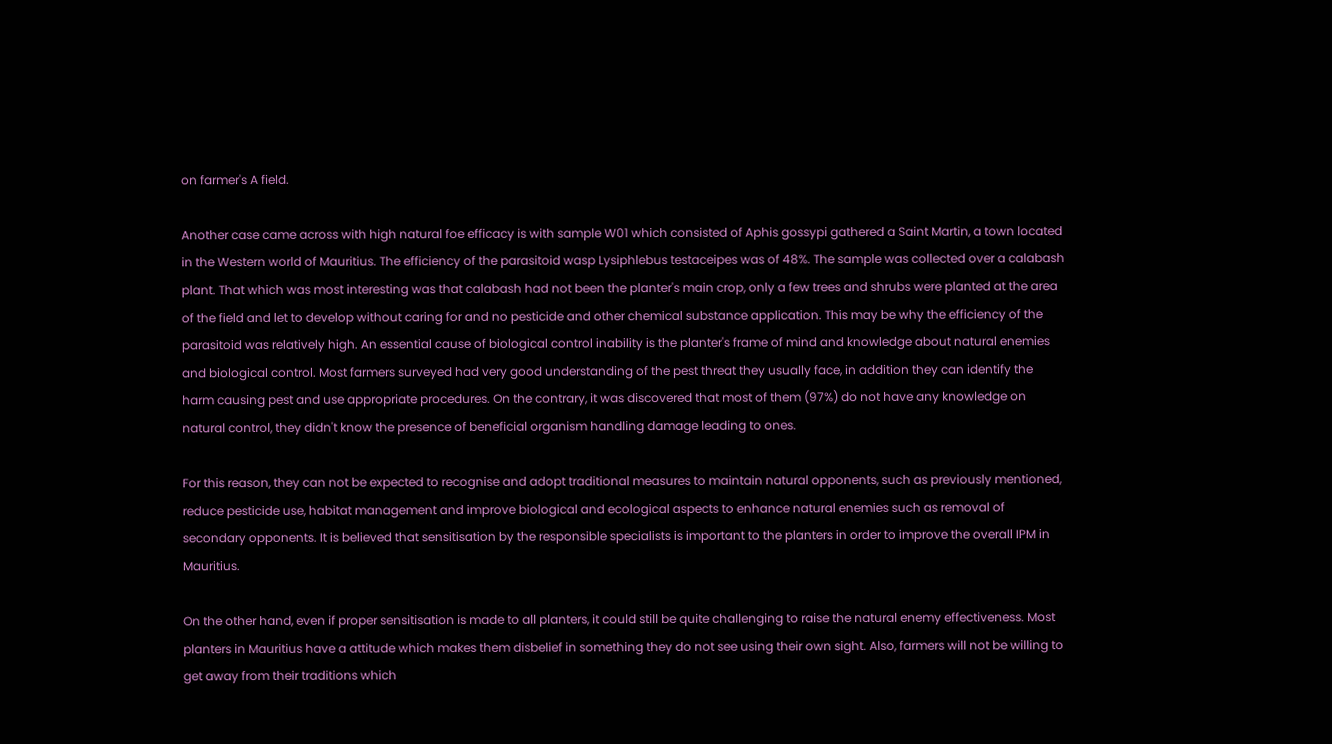on farmer's A field.

Another case came across with high natural foe efficacy is with sample W01 which consisted of Aphis gossypi gathered a Saint Martin, a town located in the Western world of Mauritius. The efficiency of the parasitoid wasp Lysiphlebus testaceipes was of 48%. The sample was collected over a calabash plant. That which was most interesting was that calabash had not been the planter's main crop, only a few trees and shrubs were planted at the area of the field and let to develop without caring for and no pesticide and other chemical substance application. This may be why the efficiency of the parasitoid was relatively high. An essential cause of biological control inability is the planter's frame of mind and knowledge about natural enemies and biological control. Most farmers surveyed had very good understanding of the pest threat they usually face, in addition they can identify the harm causing pest and use appropriate procedures. On the contrary, it was discovered that most of them (97%) do not have any knowledge on natural control, they didn't know the presence of beneficial organism handling damage leading to ones.

For this reason, they can not be expected to recognise and adopt traditional measures to maintain natural opponents, such as previously mentioned, reduce pesticide use, habitat management and improve biological and ecological aspects to enhance natural enemies such as removal of secondary opponents. It is believed that sensitisation by the responsible specialists is important to the planters in order to improve the overall IPM in Mauritius.

On the other hand, even if proper sensitisation is made to all planters, it could still be quite challenging to raise the natural enemy effectiveness. Most planters in Mauritius have a attitude which makes them disbelief in something they do not see using their own sight. Also, farmers will not be willing to get away from their traditions which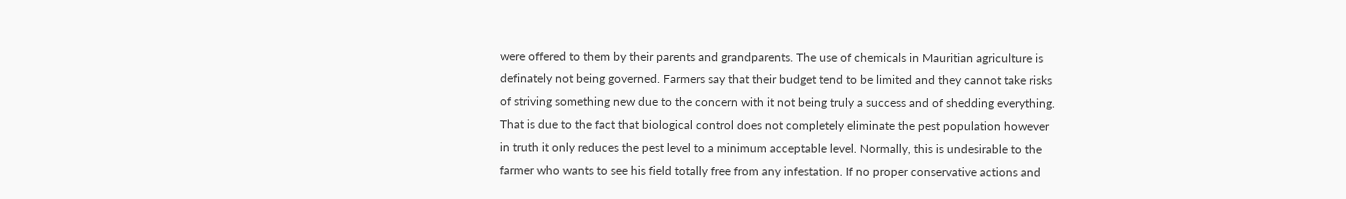were offered to them by their parents and grandparents. The use of chemicals in Mauritian agriculture is definately not being governed. Farmers say that their budget tend to be limited and they cannot take risks of striving something new due to the concern with it not being truly a success and of shedding everything. That is due to the fact that biological control does not completely eliminate the pest population however in truth it only reduces the pest level to a minimum acceptable level. Normally, this is undesirable to the farmer who wants to see his field totally free from any infestation. If no proper conservative actions and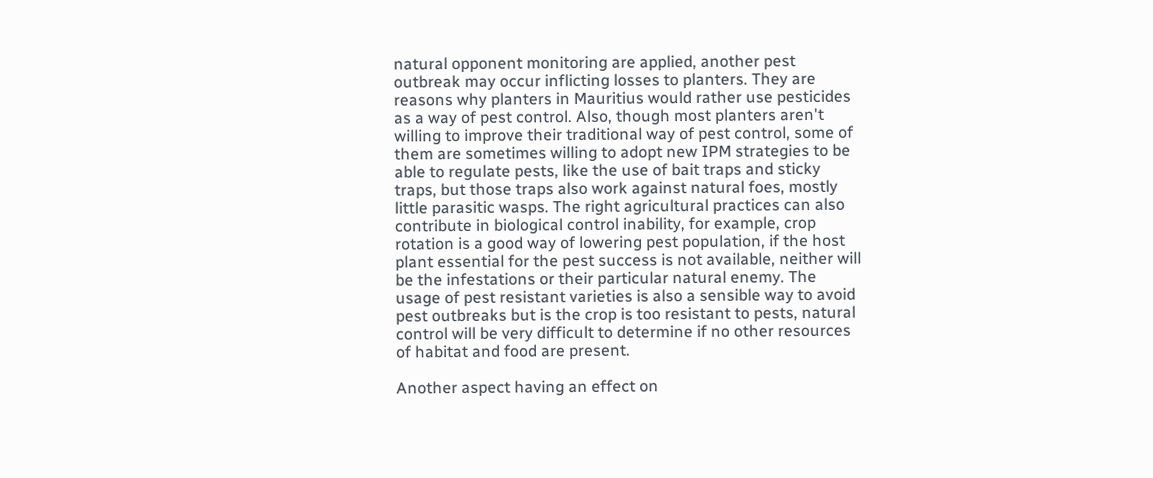natural opponent monitoring are applied, another pest outbreak may occur inflicting losses to planters. They are reasons why planters in Mauritius would rather use pesticides as a way of pest control. Also, though most planters aren't willing to improve their traditional way of pest control, some of them are sometimes willing to adopt new IPM strategies to be able to regulate pests, like the use of bait traps and sticky traps, but those traps also work against natural foes, mostly little parasitic wasps. The right agricultural practices can also contribute in biological control inability, for example, crop rotation is a good way of lowering pest population, if the host plant essential for the pest success is not available, neither will be the infestations or their particular natural enemy. The usage of pest resistant varieties is also a sensible way to avoid pest outbreaks but is the crop is too resistant to pests, natural control will be very difficult to determine if no other resources of habitat and food are present.

Another aspect having an effect on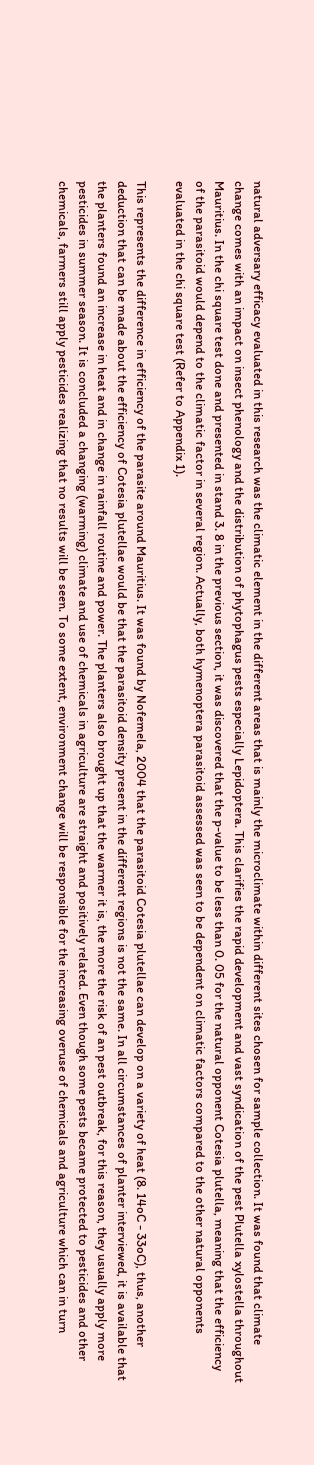natural adversary efficacy evaluated in this research was the climatic element in the different areas that is mainly the microclimate within different sites chosen for sample collection. It was found that climate change comes with an impact on insect phenology and the distribution of phytophagus pests especially Lepidoptera. This clarifies the rapid development and vast syndication of the pest Plutella xylostella throughout Mauritius. In the chi square test done and presented in stand 3. 8 in the previous section, it was discovered that the p-value to be less than 0. 05 for the natural opponent Cotesia plutella, meaning that the efficiency of the parasitoid would depend to the climatic factor in several region. Actually, both hymenoptera parasitoid assessed was seen to be dependent on climatic factors compared to the other natural opponents evaluated in the chi square test (Refer to Appendix 1).

This represents the difference in efficiency of the parasite around Mauritius. It was found by Nofemela, 2004 that the parasitoid Cotesia plutellae can develop on a variety of heat (8. 14oC - 33oC), thus, another deduction that can be made about the efficiency of Cotesia plutellae would be that the parasitoid density present in the different regions is not the same. In all circumstances of planter interviewed, it is available that the planters found an increase in heat and in change in rainfall routine and power. The planters also brought up that the warmer it is, the more the risk of an pest outbreak, for this reason, they usually apply more pesticides in summer season. It is concluded a changing (warming) climate and use of chemicals in agriculture are straight and positively related. Even though some pests became protected to pesticides and other chemicals, farmers still apply pesticides realizing that no results will be seen. To some extent, environment change will be responsible for the increasing overuse of chemicals and agriculture which can in turn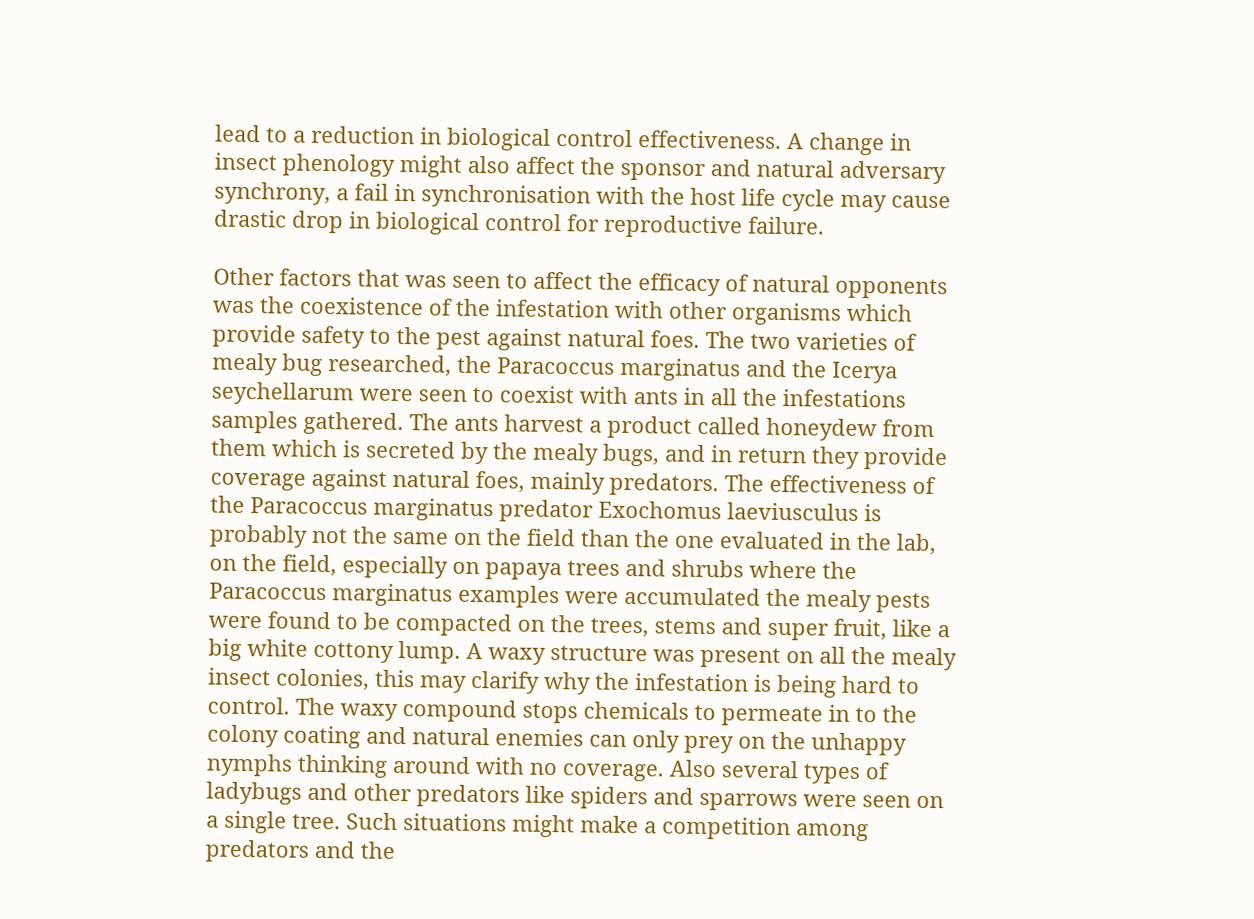lead to a reduction in biological control effectiveness. A change in insect phenology might also affect the sponsor and natural adversary synchrony, a fail in synchronisation with the host life cycle may cause drastic drop in biological control for reproductive failure.

Other factors that was seen to affect the efficacy of natural opponents was the coexistence of the infestation with other organisms which provide safety to the pest against natural foes. The two varieties of mealy bug researched, the Paracoccus marginatus and the Icerya seychellarum were seen to coexist with ants in all the infestations samples gathered. The ants harvest a product called honeydew from them which is secreted by the mealy bugs, and in return they provide coverage against natural foes, mainly predators. The effectiveness of the Paracoccus marginatus predator Exochomus laeviusculus is probably not the same on the field than the one evaluated in the lab, on the field, especially on papaya trees and shrubs where the Paracoccus marginatus examples were accumulated the mealy pests were found to be compacted on the trees, stems and super fruit, like a big white cottony lump. A waxy structure was present on all the mealy insect colonies, this may clarify why the infestation is being hard to control. The waxy compound stops chemicals to permeate in to the colony coating and natural enemies can only prey on the unhappy nymphs thinking around with no coverage. Also several types of ladybugs and other predators like spiders and sparrows were seen on a single tree. Such situations might make a competition among predators and the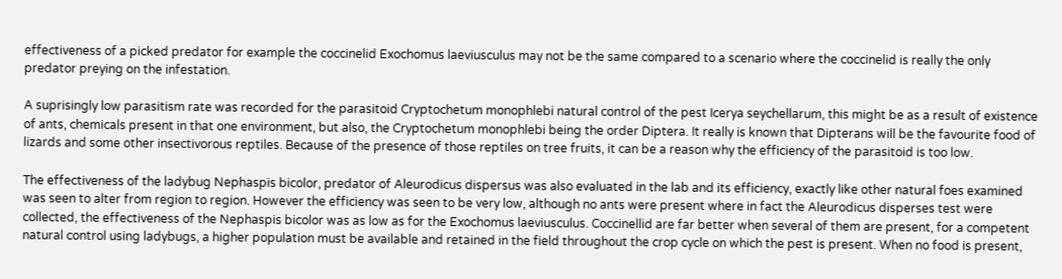effectiveness of a picked predator for example the coccinelid Exochomus laeviusculus may not be the same compared to a scenario where the coccinelid is really the only predator preying on the infestation.

A suprisingly low parasitism rate was recorded for the parasitoid Cryptochetum monophlebi natural control of the pest Icerya seychellarum, this might be as a result of existence of ants, chemicals present in that one environment, but also, the Cryptochetum monophlebi being the order Diptera. It really is known that Dipterans will be the favourite food of lizards and some other insectivorous reptiles. Because of the presence of those reptiles on tree fruits, it can be a reason why the efficiency of the parasitoid is too low.

The effectiveness of the ladybug Nephaspis bicolor, predator of Aleurodicus dispersus was also evaluated in the lab and its efficiency, exactly like other natural foes examined was seen to alter from region to region. However the efficiency was seen to be very low, although no ants were present where in fact the Aleurodicus disperses test were collected, the effectiveness of the Nephaspis bicolor was as low as for the Exochomus laeviusculus. Coccinellid are far better when several of them are present, for a competent natural control using ladybugs, a higher population must be available and retained in the field throughout the crop cycle on which the pest is present. When no food is present,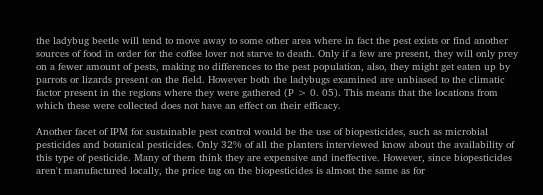the ladybug beetle will tend to move away to some other area where in fact the pest exists or find another sources of food in order for the coffee lover not starve to death. Only if a few are present, they will only prey on a fewer amount of pests, making no differences to the pest population, also, they might get eaten up by parrots or lizards present on the field. However both the ladybugs examined are unbiased to the climatic factor present in the regions where they were gathered (P > 0. 05). This means that the locations from which these were collected does not have an effect on their efficacy.

Another facet of IPM for sustainable pest control would be the use of biopesticides, such as microbial pesticides and botanical pesticides. Only 32% of all the planters interviewed know about the availability of this type of pesticide. Many of them think they are expensive and ineffective. However, since biopesticides aren't manufactured locally, the price tag on the biopesticides is almost the same as for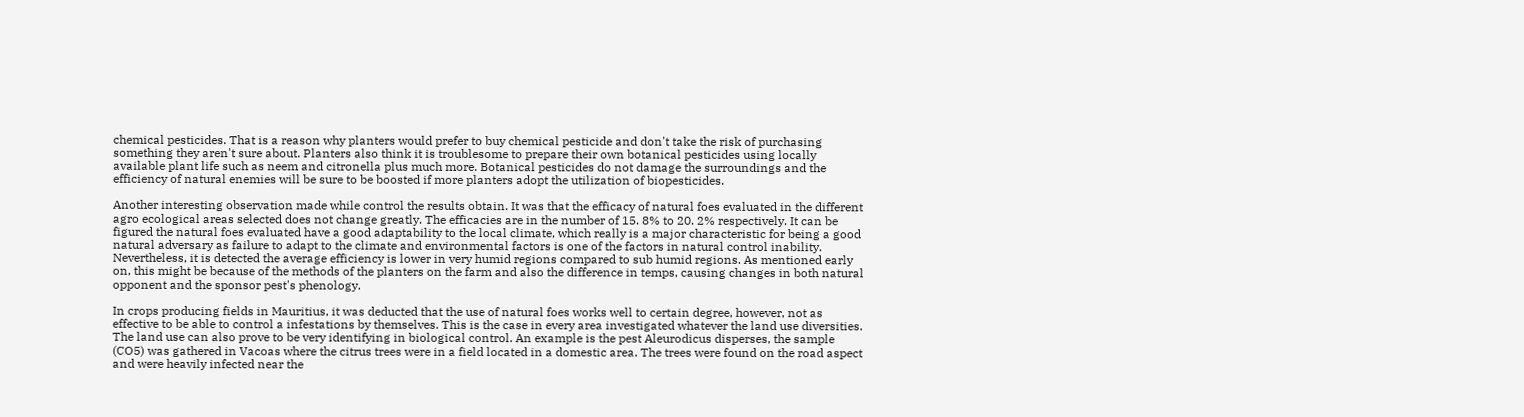chemical pesticides. That is a reason why planters would prefer to buy chemical pesticide and don't take the risk of purchasing something they aren't sure about. Planters also think it is troublesome to prepare their own botanical pesticides using locally available plant life such as neem and citronella plus much more. Botanical pesticides do not damage the surroundings and the efficiency of natural enemies will be sure to be boosted if more planters adopt the utilization of biopesticides.

Another interesting observation made while control the results obtain. It was that the efficacy of natural foes evaluated in the different agro ecological areas selected does not change greatly. The efficacies are in the number of 15. 8% to 20. 2% respectively. It can be figured the natural foes evaluated have a good adaptability to the local climate, which really is a major characteristic for being a good natural adversary as failure to adapt to the climate and environmental factors is one of the factors in natural control inability. Nevertheless, it is detected the average efficiency is lower in very humid regions compared to sub humid regions. As mentioned early on, this might be because of the methods of the planters on the farm and also the difference in temps, causing changes in both natural opponent and the sponsor pest's phenology.

In crops producing fields in Mauritius, it was deducted that the use of natural foes works well to certain degree, however, not as effective to be able to control a infestations by themselves. This is the case in every area investigated whatever the land use diversities. The land use can also prove to be very identifying in biological control. An example is the pest Aleurodicus disperses, the sample (CO5) was gathered in Vacoas where the citrus trees were in a field located in a domestic area. The trees were found on the road aspect and were heavily infected near the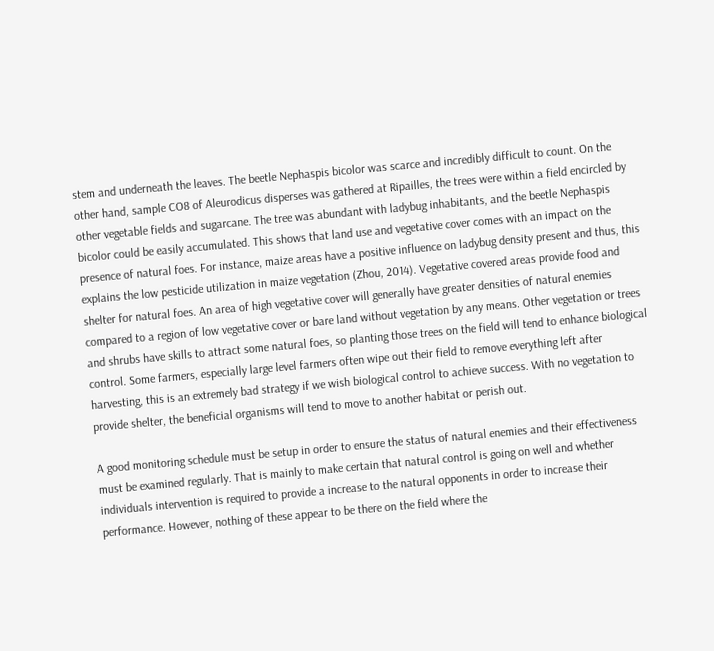stem and underneath the leaves. The beetle Nephaspis bicolor was scarce and incredibly difficult to count. On the other hand, sample CO8 of Aleurodicus disperses was gathered at Ripailles, the trees were within a field encircled by other vegetable fields and sugarcane. The tree was abundant with ladybug inhabitants, and the beetle Nephaspis bicolor could be easily accumulated. This shows that land use and vegetative cover comes with an impact on the presence of natural foes. For instance, maize areas have a positive influence on ladybug density present and thus, this explains the low pesticide utilization in maize vegetation (Zhou, 2014). Vegetative covered areas provide food and shelter for natural foes. An area of high vegetative cover will generally have greater densities of natural enemies compared to a region of low vegetative cover or bare land without vegetation by any means. Other vegetation or trees and shrubs have skills to attract some natural foes, so planting those trees on the field will tend to enhance biological control. Some farmers, especially large level farmers often wipe out their field to remove everything left after harvesting, this is an extremely bad strategy if we wish biological control to achieve success. With no vegetation to provide shelter, the beneficial organisms will tend to move to another habitat or perish out.

A good monitoring schedule must be setup in order to ensure the status of natural enemies and their effectiveness must be examined regularly. That is mainly to make certain that natural control is going on well and whether individuals intervention is required to provide a increase to the natural opponents in order to increase their performance. However, nothing of these appear to be there on the field where the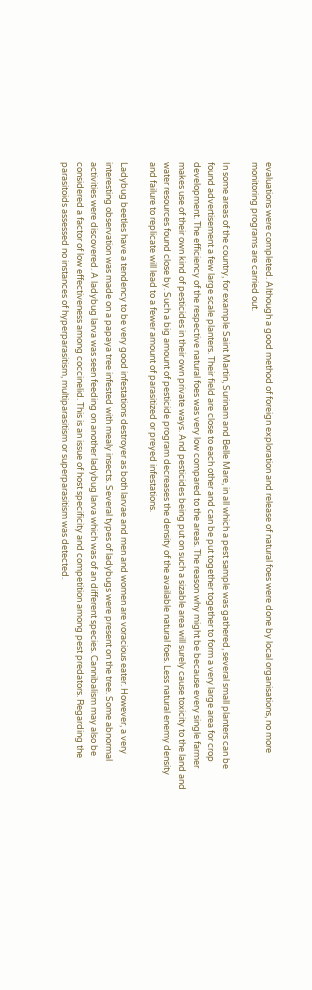evaluations were completed. Although a good method of foreign exploration and release of natural foes were done by local organisations, no more monitoring programs are carried out.

In some areas of the country, for example Saint Martin, Surinam and Belle Mare, in all which a pest sample was gathered, several small planters can be found advertisement a few large scale planters. Their field are close to each other and can be put together together to form a very large area for crop development. The efficiency of the respective natural foes was very low compared to the areas. The reason why might be because every single farmer makes use of their own kind of pesticides in their own private ways. And pesticides being put on such a sizable area will surely cause toxicity to the land and water resources found close by. Such a big amount of pesticide program decreases the density of the available natural foes. Less natural enemy density and failure to replicate will lead to a fewer amount of parasitized or preyed infestations.

Ladybug beetles have a tendency to be very good infestations destroyer as both larvae and men and women are voracious eater. However, a very interesting observation was made on a papaya tree infested with mealy insects. Several types of ladybugs were present on the tree. Some abnormal activities were discovered. A ladybug larva was seen feeding on another ladybug larva which was of an different species. Cannibalism may also be considered a factor of low effectiveness among coccinelid. This is an issue of host specificity and competition among pest predators. Regarding the parasitoids assessed no instances of hyperparasitism, multiparasitism or superparasitism was detected.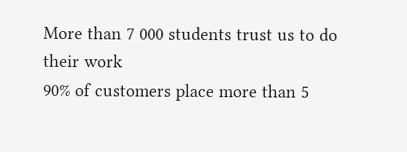More than 7 000 students trust us to do their work
90% of customers place more than 5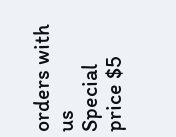orders with us
Special price $5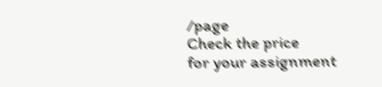/page
Check the price
for your assignment